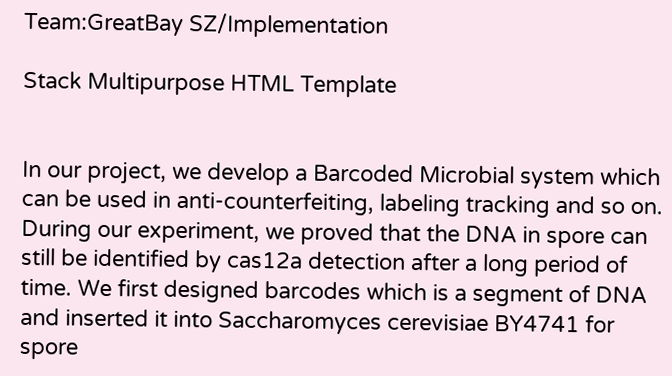Team:GreatBay SZ/Implementation

Stack Multipurpose HTML Template


In our project, we develop a Barcoded Microbial system which can be used in anti-counterfeiting, labeling tracking and so on. During our experiment, we proved that the DNA in spore can still be identified by cas12a detection after a long period of time. We first designed barcodes which is a segment of DNA and inserted it into Saccharomyces cerevisiae BY4741 for spore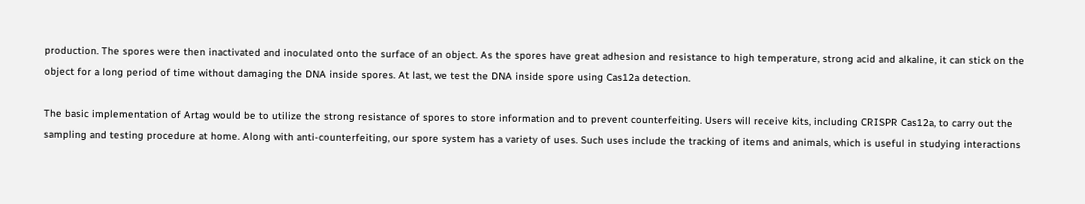production. The spores were then inactivated and inoculated onto the surface of an object. As the spores have great adhesion and resistance to high temperature, strong acid and alkaline, it can stick on the object for a long period of time without damaging the DNA inside spores. At last, we test the DNA inside spore using Cas12a detection.

The basic implementation of Artag would be to utilize the strong resistance of spores to store information and to prevent counterfeiting. Users will receive kits, including CRISPR Cas12a, to carry out the sampling and testing procedure at home. Along with anti-counterfeiting, our spore system has a variety of uses. Such uses include the tracking of items and animals, which is useful in studying interactions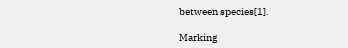between species[1].

Marking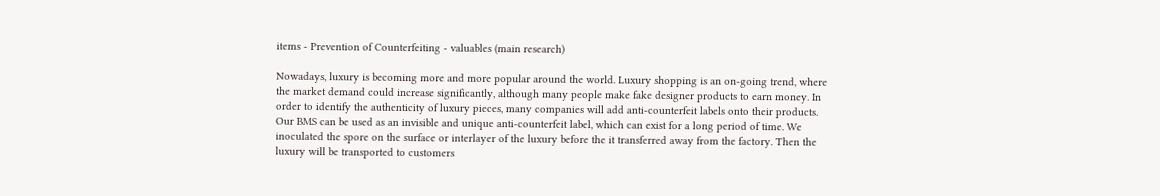items - Prevention of Counterfeiting - valuables (main research)

Nowadays, luxury is becoming more and more popular around the world. Luxury shopping is an on-going trend, where the market demand could increase significantly, although many people make fake designer products to earn money. In order to identify the authenticity of luxury pieces, many companies will add anti-counterfeit labels onto their products. Our BMS can be used as an invisible and unique anti-counterfeit label, which can exist for a long period of time. We inoculated the spore on the surface or interlayer of the luxury before the it transferred away from the factory. Then the luxury will be transported to customers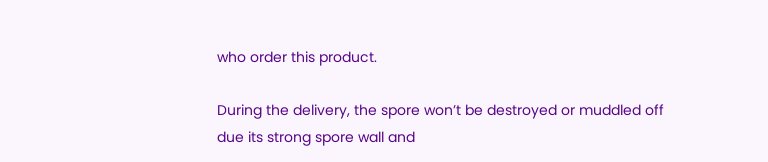who order this product.

During the delivery, the spore won’t be destroyed or muddled off due its strong spore wall and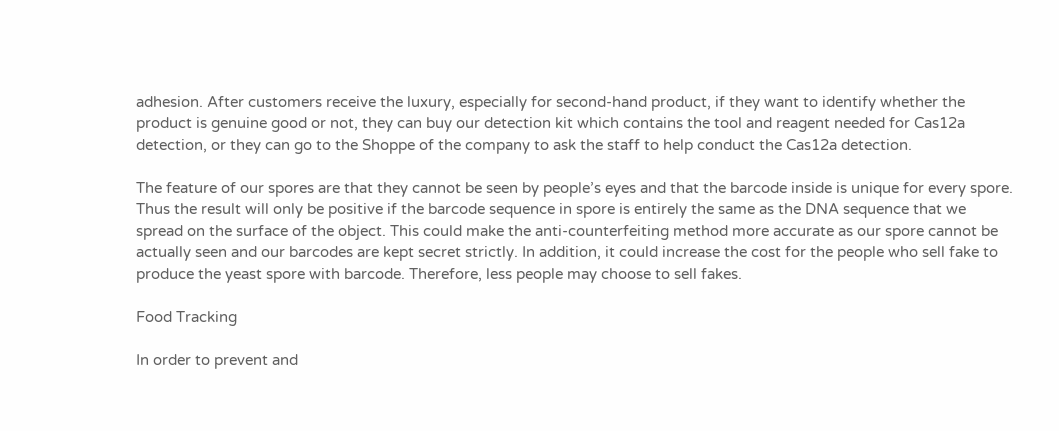adhesion. After customers receive the luxury, especially for second-hand product, if they want to identify whether the product is genuine good or not, they can buy our detection kit which contains the tool and reagent needed for Cas12a detection, or they can go to the Shoppe of the company to ask the staff to help conduct the Cas12a detection.

The feature of our spores are that they cannot be seen by people’s eyes and that the barcode inside is unique for every spore. Thus the result will only be positive if the barcode sequence in spore is entirely the same as the DNA sequence that we spread on the surface of the object. This could make the anti-counterfeiting method more accurate as our spore cannot be actually seen and our barcodes are kept secret strictly. In addition, it could increase the cost for the people who sell fake to produce the yeast spore with barcode. Therefore, less people may choose to sell fakes.

Food Tracking

In order to prevent and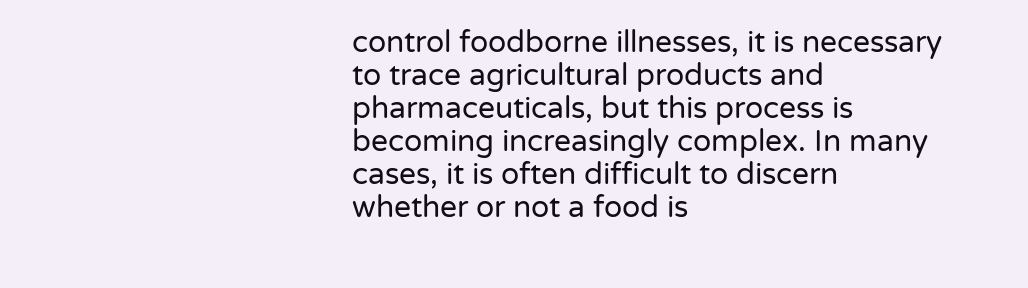control foodborne illnesses, it is necessary to trace agricultural products and pharmaceuticals, but this process is becoming increasingly complex. In many cases, it is often difficult to discern whether or not a food is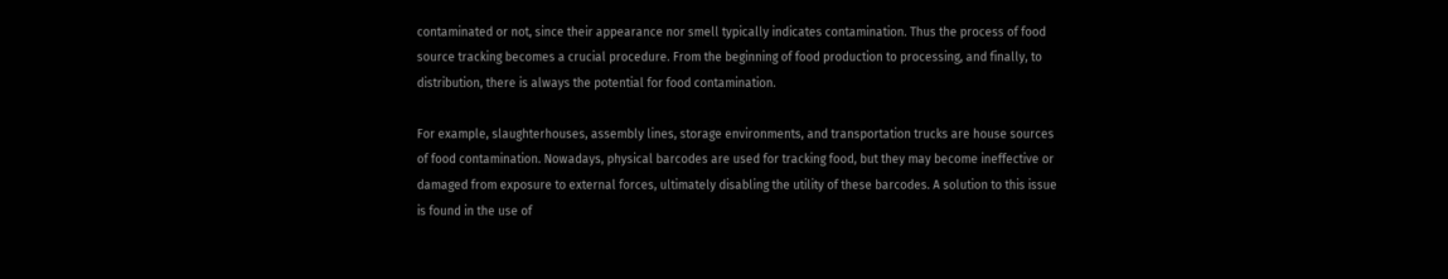contaminated or not, since their appearance nor smell typically indicates contamination. Thus the process of food source tracking becomes a crucial procedure. From the beginning of food production to processing, and finally, to distribution, there is always the potential for food contamination.

For example, slaughterhouses, assembly lines, storage environments, and transportation trucks are house sources of food contamination. Nowadays, physical barcodes are used for tracking food, but they may become ineffective or damaged from exposure to external forces, ultimately disabling the utility of these barcodes. A solution to this issue is found in the use of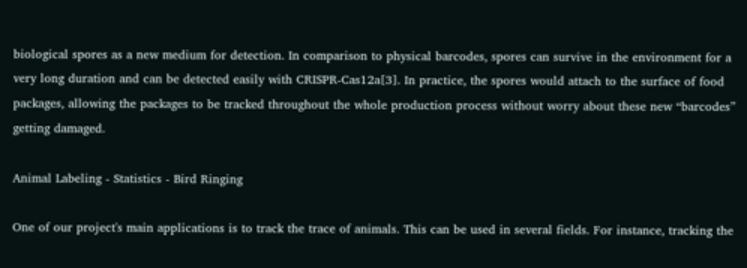biological spores as a new medium for detection. In comparison to physical barcodes, spores can survive in the environment for a very long duration and can be detected easily with CRISPR-Cas12a[3]. In practice, the spores would attach to the surface of food packages, allowing the packages to be tracked throughout the whole production process without worry about these new “barcodes” getting damaged.

Animal Labeling - Statistics - Bird Ringing

One of our project's main applications is to track the trace of animals. This can be used in several fields. For instance, tracking the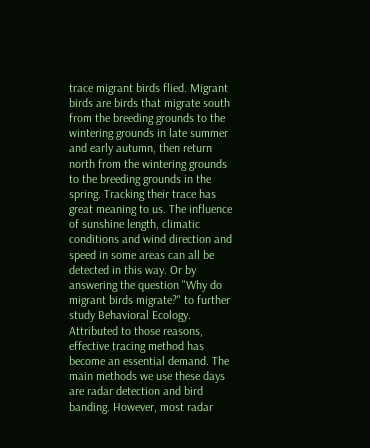trace migrant birds flied. Migrant birds are birds that migrate south from the breeding grounds to the wintering grounds in late summer and early autumn, then return north from the wintering grounds to the breeding grounds in the spring. Tracking their trace has great meaning to us. The influence of sunshine length, climatic conditions and wind direction and speed in some areas can all be detected in this way. Or by answering the question "Why do migrant birds migrate?" to further study Behavioral Ecology. Attributed to those reasons, effective tracing method has become an essential demand. The main methods we use these days are radar detection and bird banding. However, most radar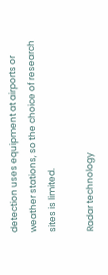detection uses equipment at airports or weather stations, so the choice of research sites is limited.

Radar technology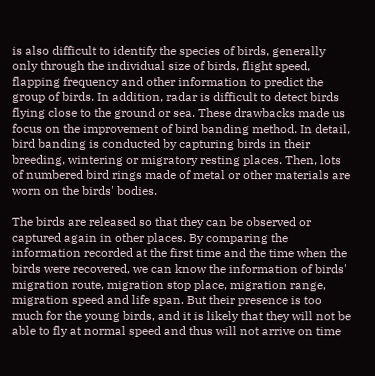is also difficult to identify the species of birds, generally only through the individual size of birds, flight speed, flapping frequency and other information to predict the group of birds. In addition, radar is difficult to detect birds flying close to the ground or sea. These drawbacks made us focus on the improvement of bird banding method. In detail, bird banding is conducted by capturing birds in their breeding, wintering or migratory resting places. Then, lots of numbered bird rings made of metal or other materials are worn on the birds' bodies.

The birds are released so that they can be observed or captured again in other places. By comparing the information recorded at the first time and the time when the birds were recovered, we can know the information of birds' migration route, migration stop place, migration range, migration speed and life span. But their presence is too much for the young birds, and it is likely that they will not be able to fly at normal speed and thus will not arrive on time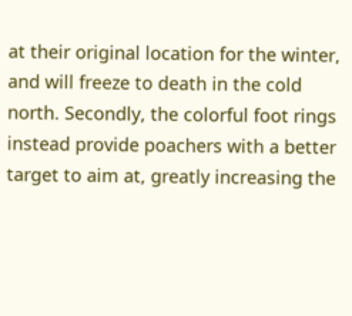at their original location for the winter, and will freeze to death in the cold north. Secondly, the colorful foot rings instead provide poachers with a better target to aim at, greatly increasing the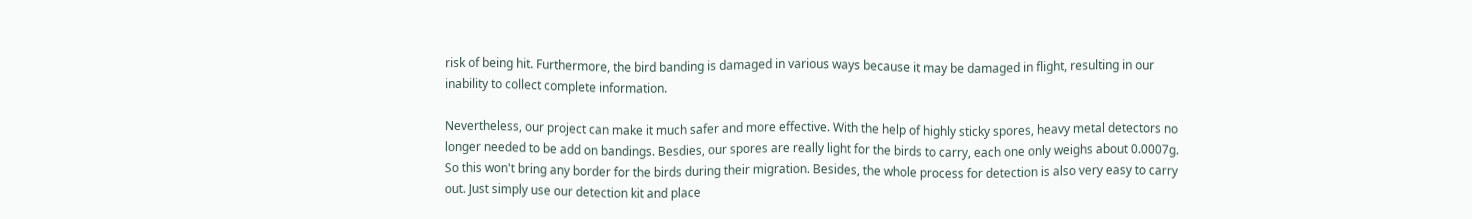risk of being hit. Furthermore, the bird banding is damaged in various ways because it may be damaged in flight, resulting in our inability to collect complete information.

Nevertheless, our project can make it much safer and more effective. With the help of highly sticky spores, heavy metal detectors no longer needed to be add on bandings. Besdies, our spores are really light for the birds to carry, each one only weighs about 0.0007g. So this won't bring any border for the birds during their migration. Besides, the whole process for detection is also very easy to carry out. Just simply use our detection kit and place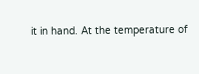it in hand. At the temperature of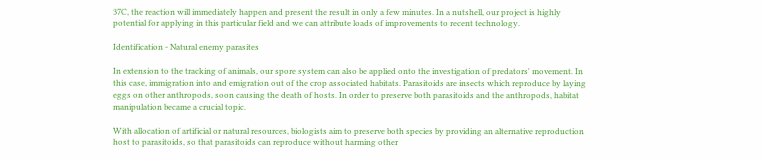37C, the reaction will immediately happen and present the result in only a few minutes. In a nutshell, our project is highly potential for applying in this particular field and we can attribute loads of improvements to recent technology.

Identification - Natural enemy parasites

In extension to the tracking of animals, our spore system can also be applied onto the investigation of predators' movement. In this case, immigration into and emigration out of the crop associated habitats. Parasitoids are insects which reproduce by laying eggs on other anthropods, soon causing the death of hosts. In order to preserve both parasitoids and the anthropods, habitat manipulation became a crucial topic.

With allocation of artificial or natural resources, biologists aim to preserve both species by providing an alternative reproduction host to parasitoids, so that parasitoids can reproduce without harming other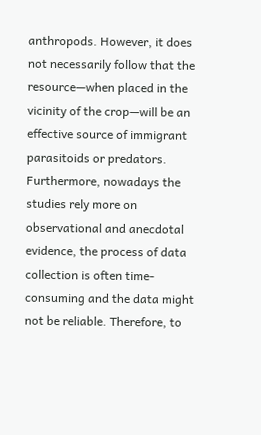anthropods. However, it does not necessarily follow that the resource—when placed in the vicinity of the crop—will be an effective source of immigrant parasitoids or predators. Furthermore, nowadays the studies rely more on observational and anecdotal evidence, the process of data collection is often time-consuming and the data might not be reliable. Therefore, to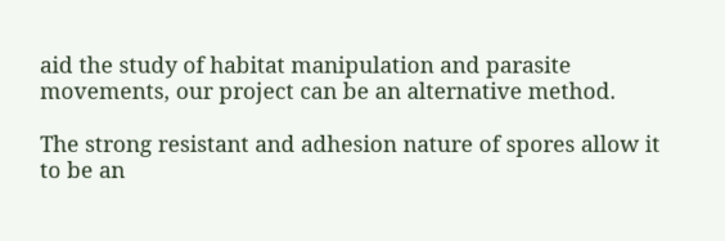aid the study of habitat manipulation and parasite movements, our project can be an alternative method.

The strong resistant and adhesion nature of spores allow it to be an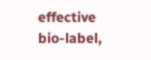effective bio-label,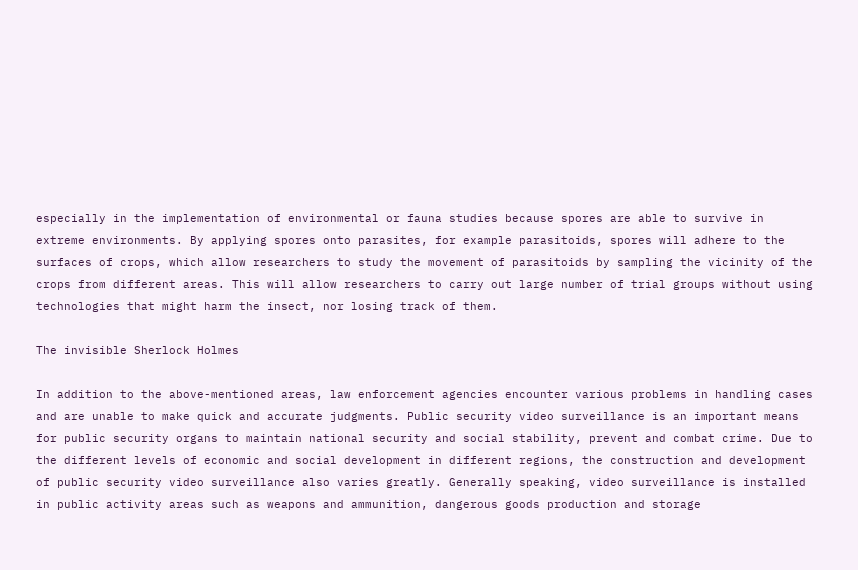especially in the implementation of environmental or fauna studies because spores are able to survive in extreme environments. By applying spores onto parasites, for example parasitoids, spores will adhere to the surfaces of crops, which allow researchers to study the movement of parasitoids by sampling the vicinity of the crops from different areas. This will allow researchers to carry out large number of trial groups without using technologies that might harm the insect, nor losing track of them.

The invisible Sherlock Holmes

In addition to the above-mentioned areas, law enforcement agencies encounter various problems in handling cases and are unable to make quick and accurate judgments. Public security video surveillance is an important means for public security organs to maintain national security and social stability, prevent and combat crime. Due to the different levels of economic and social development in different regions, the construction and development of public security video surveillance also varies greatly. Generally speaking, video surveillance is installed in public activity areas such as weapons and ammunition, dangerous goods production and storage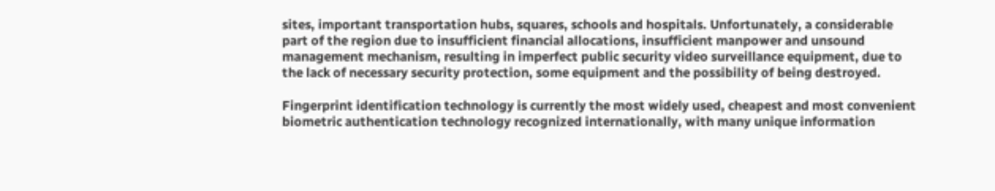sites, important transportation hubs, squares, schools and hospitals. Unfortunately, a considerable part of the region due to insufficient financial allocations, insufficient manpower and unsound management mechanism, resulting in imperfect public security video surveillance equipment, due to the lack of necessary security protection, some equipment and the possibility of being destroyed.

Fingerprint identification technology is currently the most widely used, cheapest and most convenient biometric authentication technology recognized internationally, with many unique information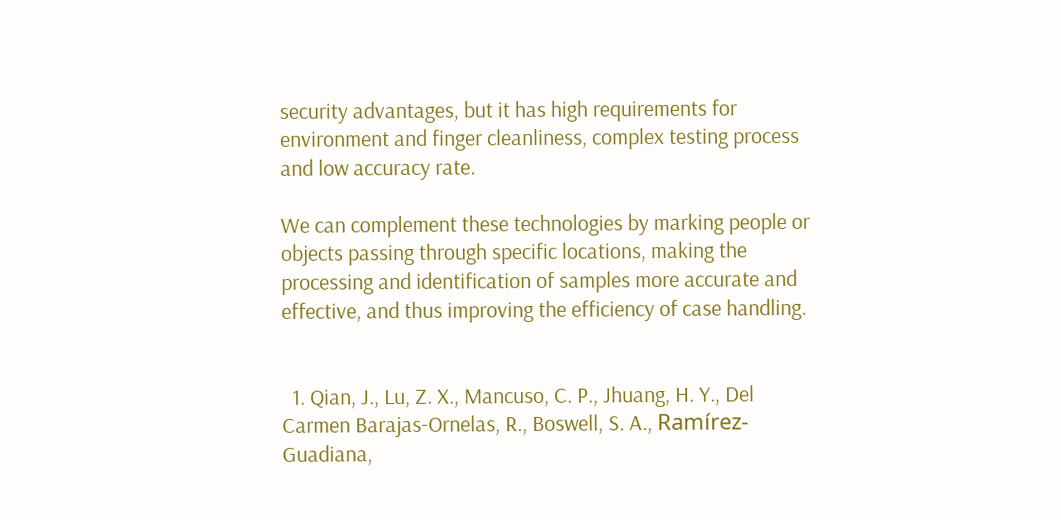security advantages, but it has high requirements for environment and finger cleanliness, complex testing process and low accuracy rate.

We can complement these technologies by marking people or objects passing through specific locations, making the processing and identification of samples more accurate and effective, and thus improving the efficiency of case handling.


  1. Qian, J., Lu, Z. X., Mancuso, C. P., Jhuang, H. Y., Del Carmen Barajas-Ornelas, R., Boswell, S. A., Ramírez-Guadiana,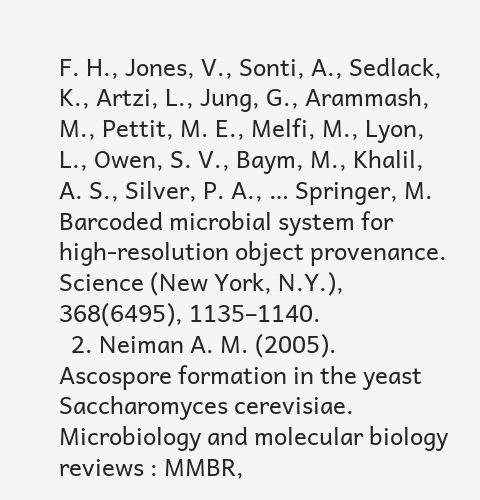F. H., Jones, V., Sonti, A., Sedlack, K., Artzi, L., Jung, G., Arammash, M., Pettit, M. E., Melfi, M., Lyon, L., Owen, S. V., Baym, M., Khalil, A. S., Silver, P. A., … Springer, M. Barcoded microbial system for high-resolution object provenance. Science (New York, N.Y.), 368(6495), 1135–1140.
  2. Neiman A. M. (2005). Ascospore formation in the yeast Saccharomyces cerevisiae. Microbiology and molecular biology reviews : MMBR,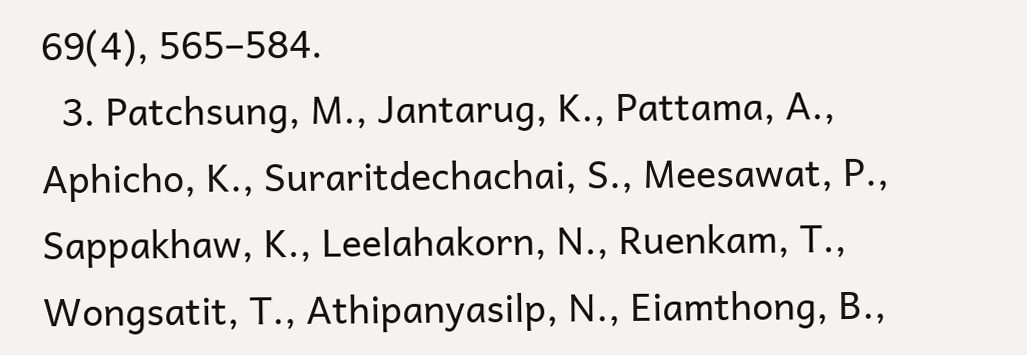69(4), 565–584.
  3. Patchsung, M., Jantarug, K., Pattama, A., Aphicho, K., Suraritdechachai, S., Meesawat, P., Sappakhaw, K., Leelahakorn, N., Ruenkam, T., Wongsatit, T., Athipanyasilp, N., Eiamthong, B.,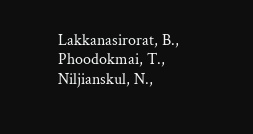Lakkanasirorat, B., Phoodokmai, T., Niljianskul, N.,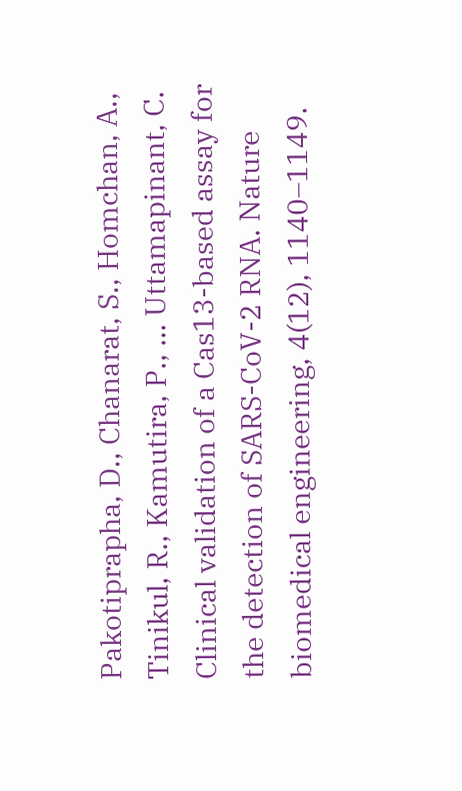Pakotiprapha, D., Chanarat, S., Homchan, A., Tinikul, R., Kamutira, P., … Uttamapinant, C. Clinical validation of a Cas13-based assay for the detection of SARS-CoV-2 RNA. Nature biomedical engineering, 4(12), 1140–1149.